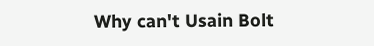Why can't Usain Bolt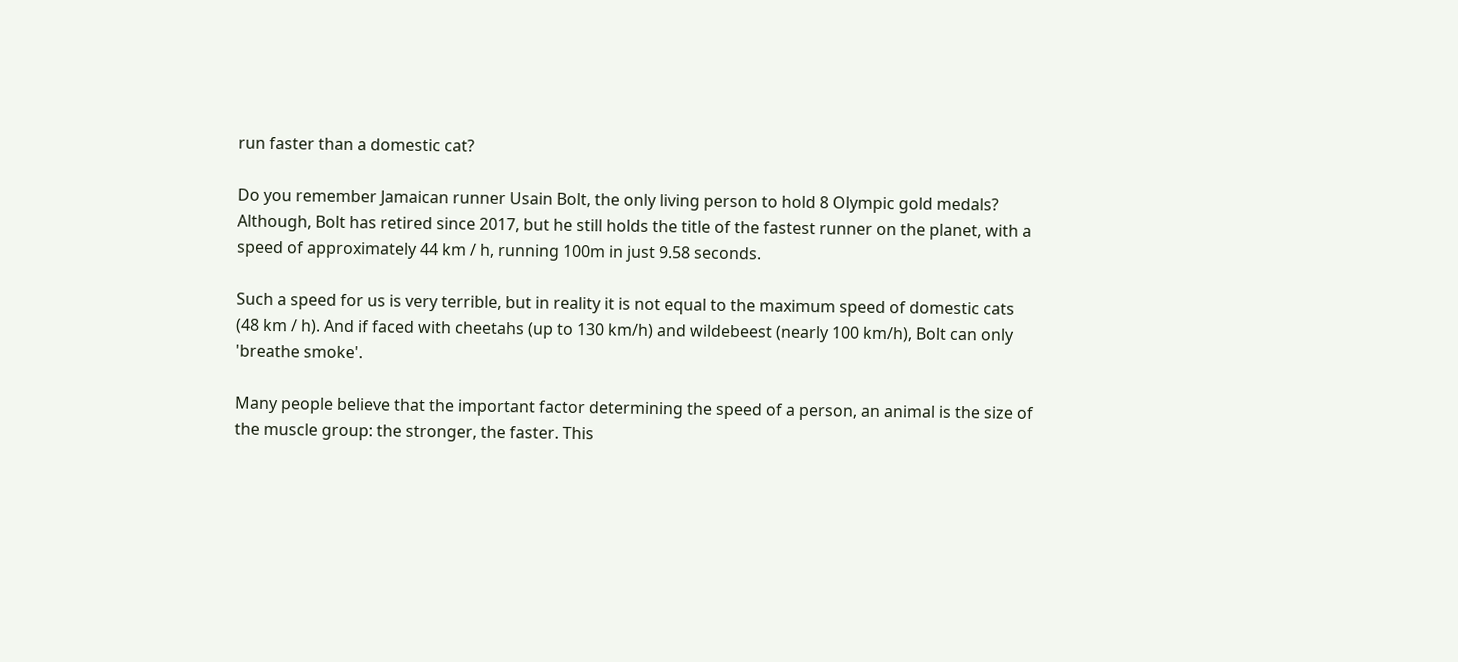run faster than a domestic cat?

Do you remember Jamaican runner Usain Bolt, the only living person to hold 8 Olympic gold medals? Although, Bolt has retired since 2017, but he still holds the title of the fastest runner on the planet, with a speed of approximately 44 km / h, running 100m in just 9.58 seconds.

Such a speed for us is very terrible, but in reality it is not equal to the maximum speed of domestic cats (48 km / h). And if faced with cheetahs (up to 130 km/h) and wildebeest (nearly 100 km/h), Bolt can only 'breathe smoke'.

Many people believe that the important factor determining the speed of a person, an animal is the size of the muscle group: the stronger, the faster. This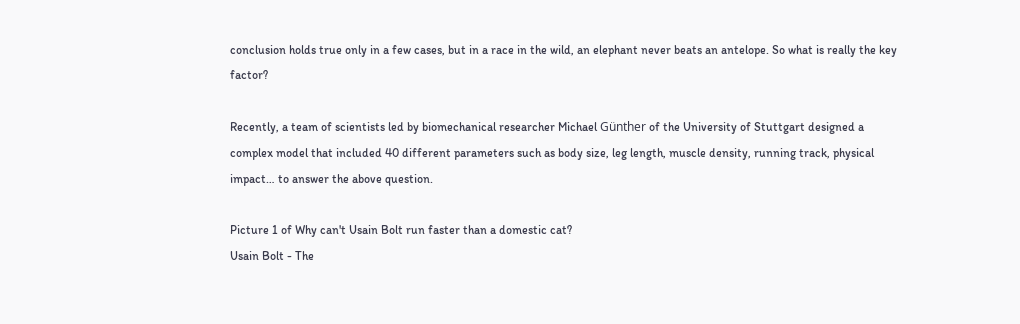conclusion holds true only in a few cases, but in a race in the wild, an elephant never beats an antelope. So what is really the key factor?

Recently, a team of scientists led by biomechanical researcher Michael Günther of the University of Stuttgart designed a complex model that included 40 different parameters such as body size, leg length, muscle density, running track, physical impact… to answer the above question.

Picture 1 of Why can't Usain Bolt run faster than a domestic cat?
Usain Bolt - The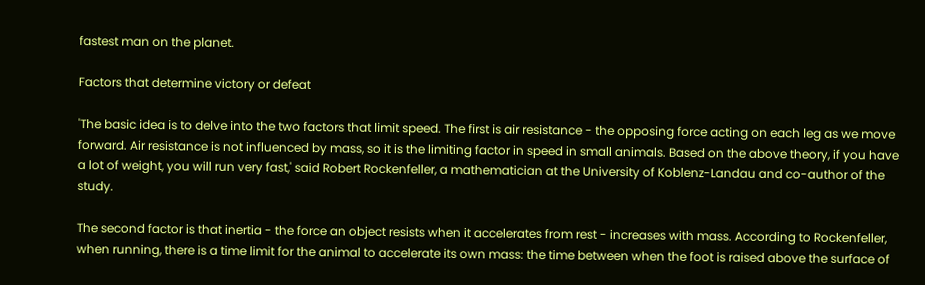fastest man on the planet.

Factors that determine victory or defeat

'The basic idea is to delve into the two factors that limit speed. The first is air resistance - the opposing force acting on each leg as we move forward. Air resistance is not influenced by mass, so it is the limiting factor in speed in small animals. Based on the above theory, if you have a lot of weight, you will run very fast,' said Robert Rockenfeller, a mathematician at the University of Koblenz-Landau and co-author of the study.

The second factor is that inertia - the force an object resists when it accelerates from rest - increases with mass. According to Rockenfeller, when running, there is a time limit for the animal to accelerate its own mass: the time between when the foot is raised above the surface of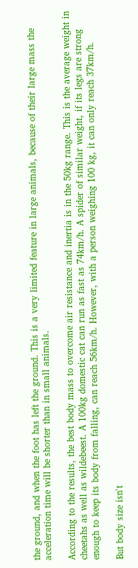the ground, and when the foot has left the ground. This is a very limited feature in large animals, because of their large mass the acceleration time will be shorter than in small animals.

According to the results, the best body mass to overcome air resistance and inertia is in the 50kg range. This is the average weight in cheetahs as well as wildebeest. A 100kg domestic cat can run as fast as 74km/h. A spider of similar weight, if its legs are strong enough to keep its body from falling, can reach 56km/h. However, with a person weighing 100 kg, it can only reach 37km/h.

But body size isn't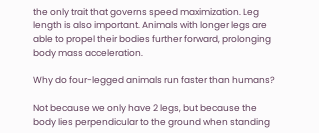the only trait that governs speed maximization. Leg length is also important. Animals with longer legs are able to propel their bodies further forward, prolonging body mass acceleration.

Why do four-legged animals run faster than humans?

Not because we only have 2 legs, but because the body lies perpendicular to the ground when standing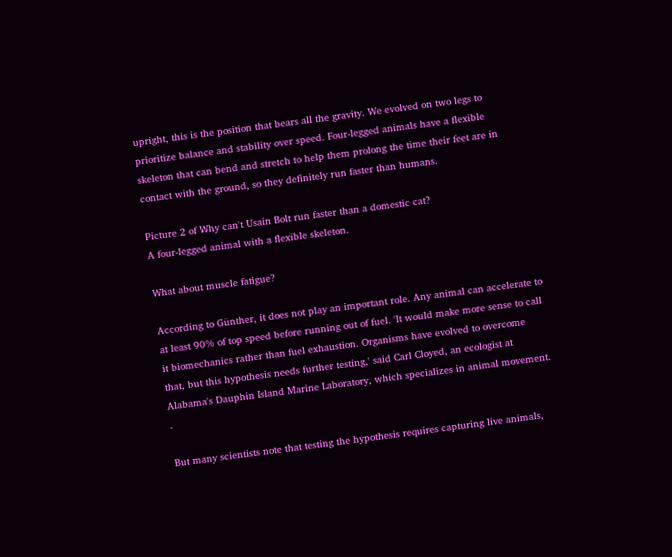upright, this is the position that bears all the gravity. We evolved on two legs to prioritize balance and stability over speed. Four-legged animals have a flexible skeleton that can bend and stretch to help them prolong the time their feet are in contact with the ground, so they definitely run faster than humans.

Picture 2 of Why can't Usain Bolt run faster than a domestic cat?
A four-legged animal with a flexible skeleton.

What about muscle fatigue?

According to Günther, it does not play an important role. Any animal can accelerate to at least 90% of top speed before running out of fuel. 'It would make more sense to call it biomechanics rather than fuel exhaustion. Organisms have evolved to overcome that, but this hypothesis needs further testing,' said Carl Cloyed, an ecologist at Alabama's Dauphin Island Marine Laboratory, which specializes in animal movement. .

But many scientists note that testing the hypothesis requires capturing live animals,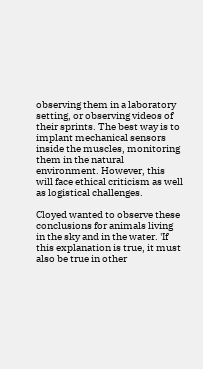observing them in a laboratory setting, or observing videos of their sprints. The best way is to implant mechanical sensors inside the muscles, monitoring them in the natural environment. However, this will face ethical criticism as well as logistical challenges.

Cloyed wanted to observe these conclusions for animals living in the sky and in the water. 'If this explanation is true, it must also be true in other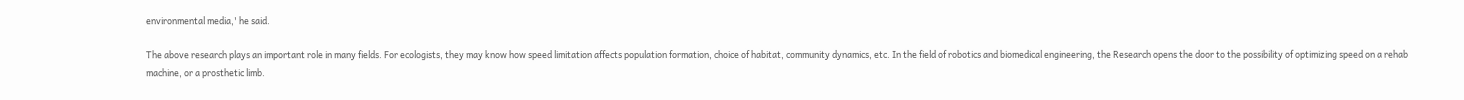environmental media,' he said.

The above research plays an important role in many fields. For ecologists, they may know how speed limitation affects population formation, choice of habitat, community dynamics, etc. In the field of robotics and biomedical engineering, the Research opens the door to the possibility of optimizing speed on a rehab machine, or a prosthetic limb.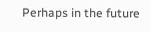Perhaps in the future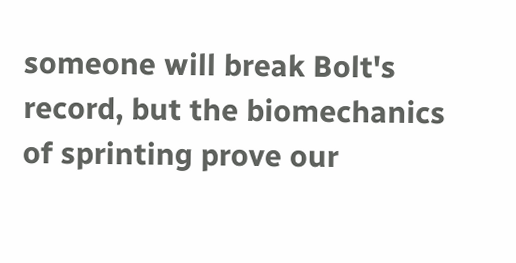someone will break Bolt's record, but the biomechanics of sprinting prove our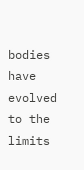bodies have evolved to the limits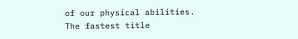of our physical abilities. The fastest title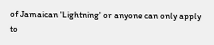of Jamaican 'Lightning' or anyone can only apply to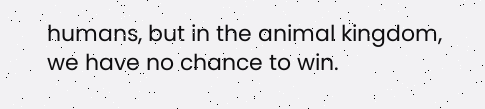humans, but in the animal kingdom, we have no chance to win.